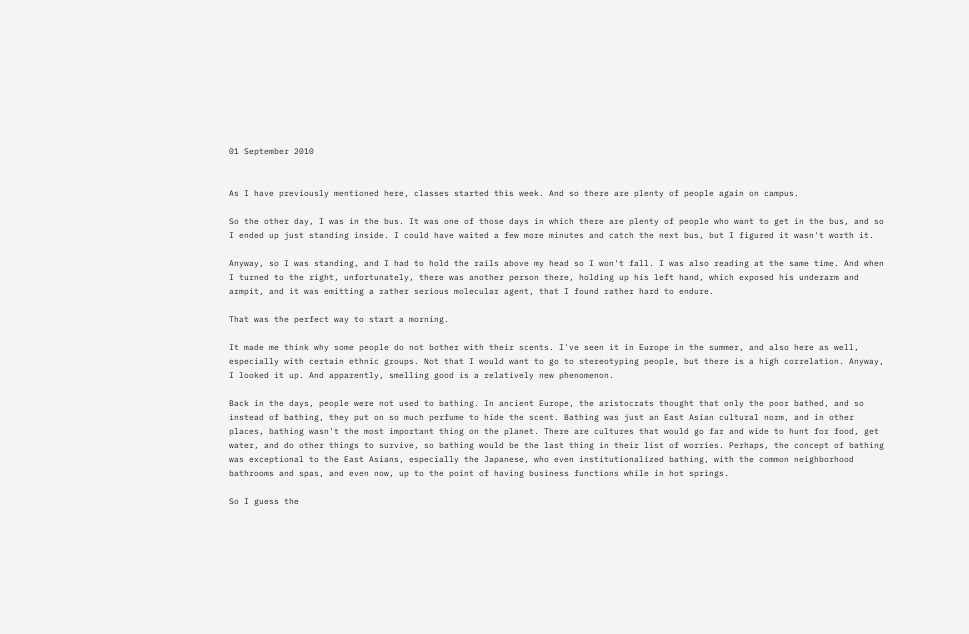01 September 2010


As I have previously mentioned here, classes started this week. And so there are plenty of people again on campus.

So the other day, I was in the bus. It was one of those days in which there are plenty of people who want to get in the bus, and so I ended up just standing inside. I could have waited a few more minutes and catch the next bus, but I figured it wasn't worth it.

Anyway, so I was standing, and I had to hold the rails above my head so I won't fall. I was also reading at the same time. And when I turned to the right, unfortunately, there was another person there, holding up his left hand, which exposed his underarm and armpit, and it was emitting a rather serious molecular agent, that I found rather hard to endure.

That was the perfect way to start a morning.

It made me think why some people do not bother with their scents. I've seen it in Europe in the summer, and also here as well, especially with certain ethnic groups. Not that I would want to go to stereotyping people, but there is a high correlation. Anyway, I looked it up. And apparently, smelling good is a relatively new phenomenon.

Back in the days, people were not used to bathing. In ancient Europe, the aristocrats thought that only the poor bathed, and so instead of bathing, they put on so much perfume to hide the scent. Bathing was just an East Asian cultural norm, and in other places, bathing wasn't the most important thing on the planet. There are cultures that would go far and wide to hunt for food, get water, and do other things to survive, so bathing would be the last thing in their list of worries. Perhaps, the concept of bathing was exceptional to the East Asians, especially the Japanese, who even institutionalized bathing, with the common neighborhood bathrooms and spas, and even now, up to the point of having business functions while in hot springs.

So I guess the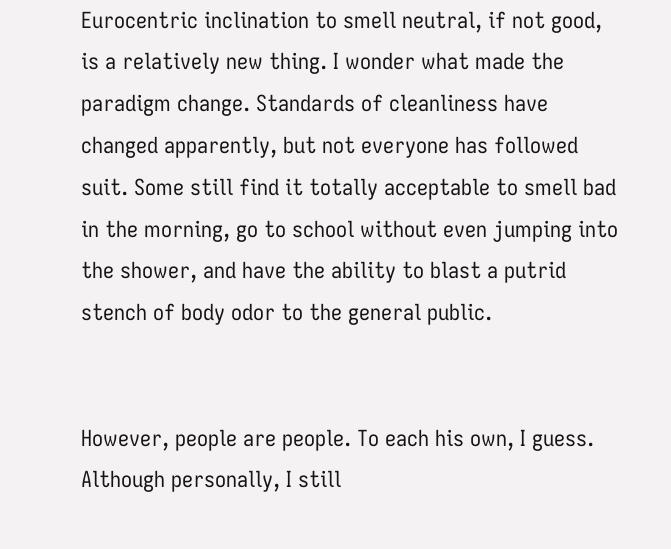Eurocentric inclination to smell neutral, if not good, is a relatively new thing. I wonder what made the paradigm change. Standards of cleanliness have changed apparently, but not everyone has followed suit. Some still find it totally acceptable to smell bad in the morning, go to school without even jumping into the shower, and have the ability to blast a putrid stench of body odor to the general public.


However, people are people. To each his own, I guess. Although personally, I still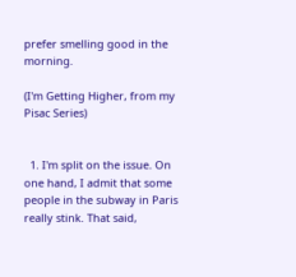prefer smelling good in the morning.

(I'm Getting Higher, from my Pisac Series)


  1. I'm split on the issue. On one hand, I admit that some people in the subway in Paris really stink. That said,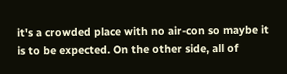it's a crowded place with no air-con so maybe it is to be expected. On the other side, all of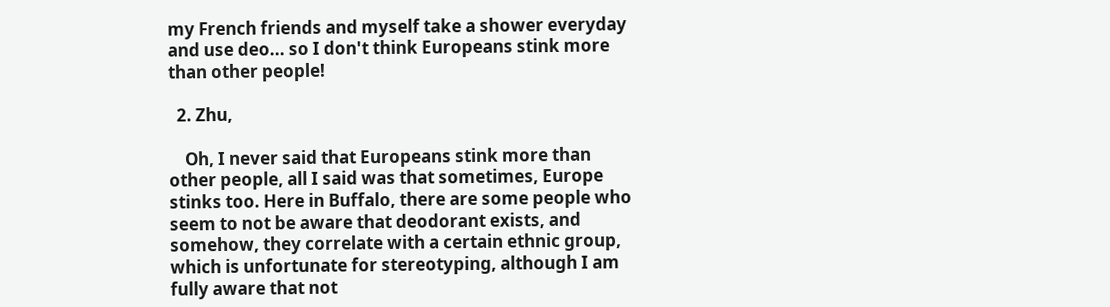my French friends and myself take a shower everyday and use deo... so I don't think Europeans stink more than other people!

  2. Zhu,

    Oh, I never said that Europeans stink more than other people, all I said was that sometimes, Europe stinks too. Here in Buffalo, there are some people who seem to not be aware that deodorant exists, and somehow, they correlate with a certain ethnic group, which is unfortunate for stereotyping, although I am fully aware that not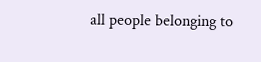all people belonging to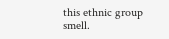this ethnic group smell.